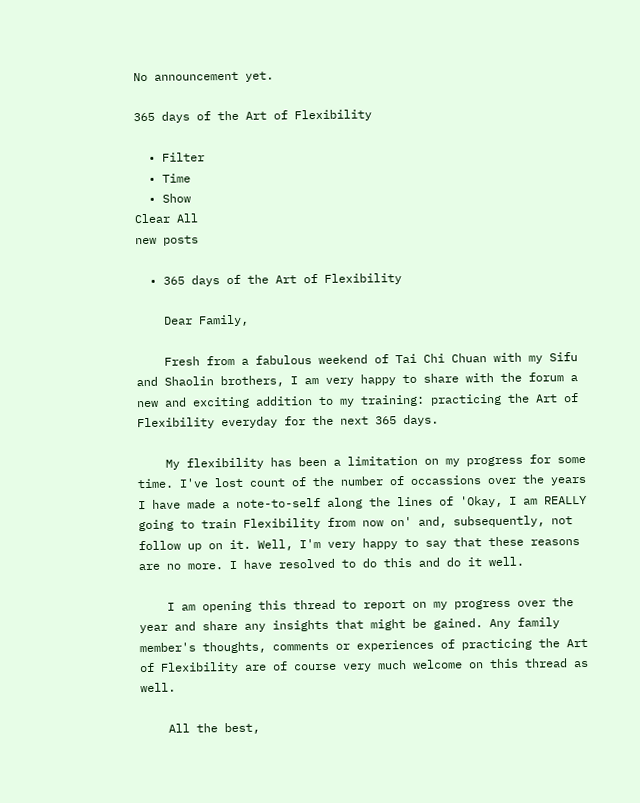No announcement yet.

365 days of the Art of Flexibility

  • Filter
  • Time
  • Show
Clear All
new posts

  • 365 days of the Art of Flexibility

    Dear Family,

    Fresh from a fabulous weekend of Tai Chi Chuan with my Sifu and Shaolin brothers, I am very happy to share with the forum a new and exciting addition to my training: practicing the Art of Flexibility everyday for the next 365 days.

    My flexibility has been a limitation on my progress for some time. I've lost count of the number of occassions over the years I have made a note-to-self along the lines of 'Okay, I am REALLY going to train Flexibility from now on' and, subsequently, not follow up on it. Well, I'm very happy to say that these reasons are no more. I have resolved to do this and do it well.

    I am opening this thread to report on my progress over the year and share any insights that might be gained. Any family member's thoughts, comments or experiences of practicing the Art of Flexibility are of course very much welcome on this thread as well.

    All the best,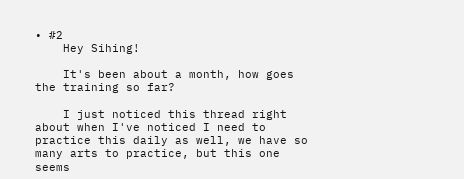• #2
    Hey Sihing!

    It's been about a month, how goes the training so far?

    I just noticed this thread right about when I've noticed I need to practice this daily as well, we have so many arts to practice, but this one seems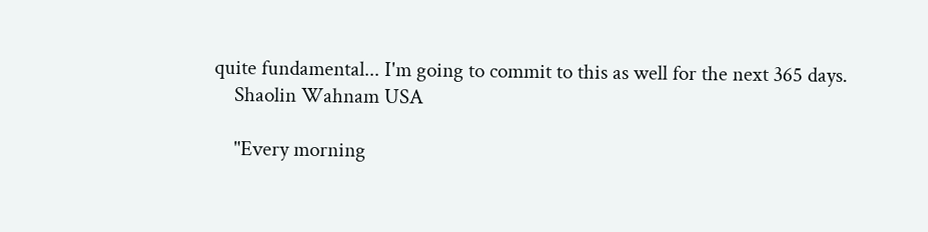quite fundamental... I'm going to commit to this as well for the next 365 days.
    Shaolin Wahnam USA

    "Every morning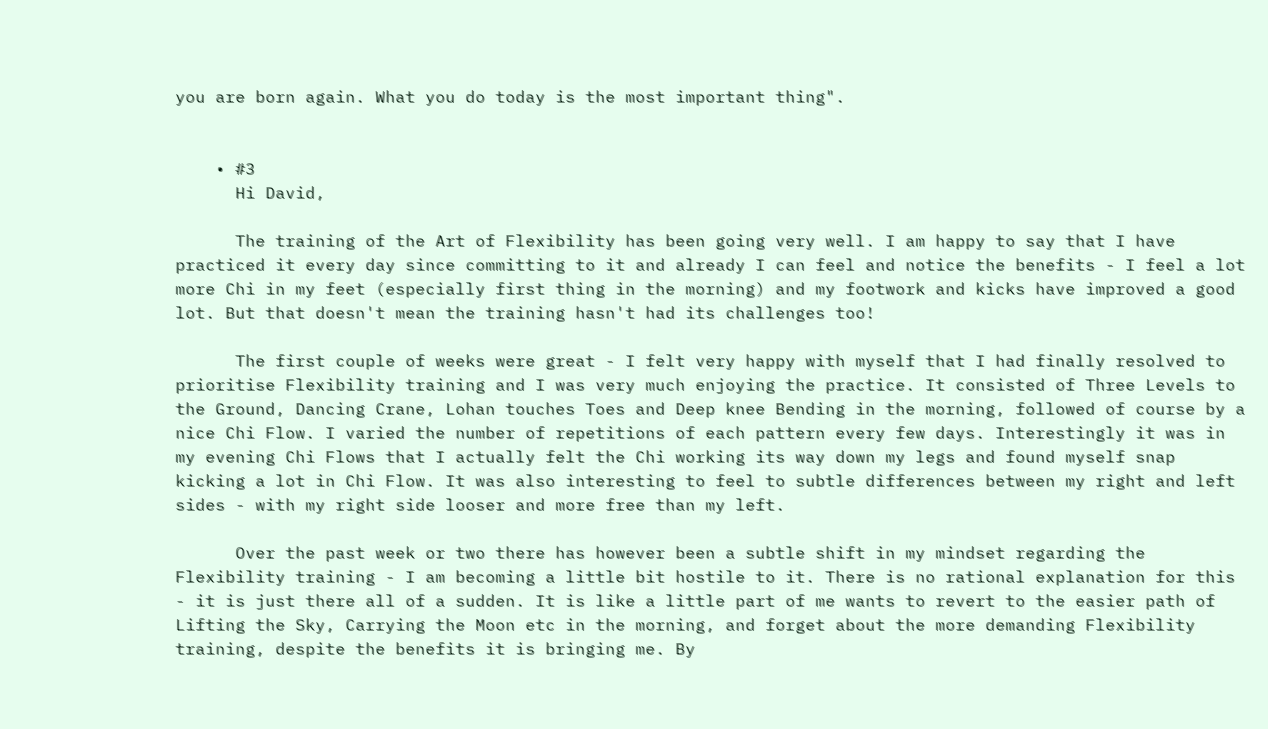you are born again. What you do today is the most important thing".


    • #3
      Hi David,

      The training of the Art of Flexibility has been going very well. I am happy to say that I have practiced it every day since committing to it and already I can feel and notice the benefits - I feel a lot more Chi in my feet (especially first thing in the morning) and my footwork and kicks have improved a good lot. But that doesn't mean the training hasn't had its challenges too!

      The first couple of weeks were great - I felt very happy with myself that I had finally resolved to prioritise Flexibility training and I was very much enjoying the practice. It consisted of Three Levels to the Ground, Dancing Crane, Lohan touches Toes and Deep knee Bending in the morning, followed of course by a nice Chi Flow. I varied the number of repetitions of each pattern every few days. Interestingly it was in my evening Chi Flows that I actually felt the Chi working its way down my legs and found myself snap kicking a lot in Chi Flow. It was also interesting to feel to subtle differences between my right and left sides - with my right side looser and more free than my left.

      Over the past week or two there has however been a subtle shift in my mindset regarding the Flexibility training - I am becoming a little bit hostile to it. There is no rational explanation for this - it is just there all of a sudden. It is like a little part of me wants to revert to the easier path of Lifting the Sky, Carrying the Moon etc in the morning, and forget about the more demanding Flexibility training, despite the benefits it is bringing me. By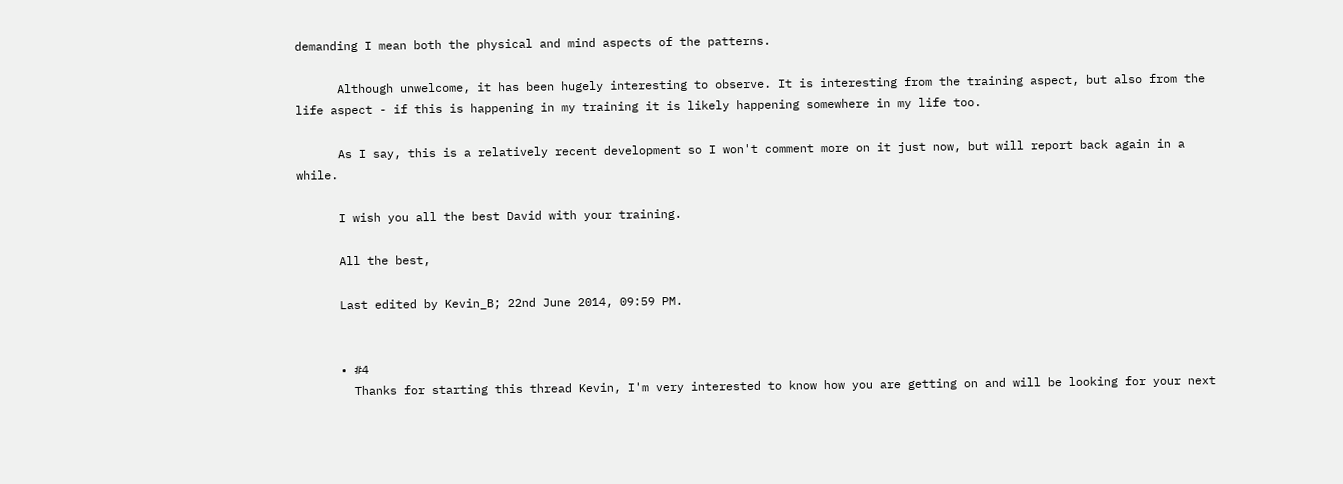demanding I mean both the physical and mind aspects of the patterns.

      Although unwelcome, it has been hugely interesting to observe. It is interesting from the training aspect, but also from the life aspect - if this is happening in my training it is likely happening somewhere in my life too.

      As I say, this is a relatively recent development so I won't comment more on it just now, but will report back again in a while.

      I wish you all the best David with your training.

      All the best,

      Last edited by Kevin_B; 22nd June 2014, 09:59 PM.


      • #4
        Thanks for starting this thread Kevin, I'm very interested to know how you are getting on and will be looking for your next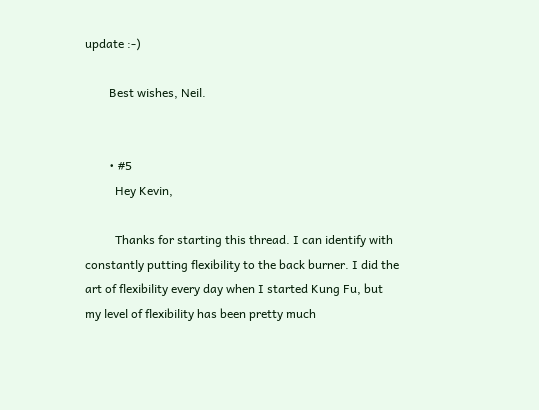update :-)

        Best wishes, Neil.


        • #5
          Hey Kevin,

          Thanks for starting this thread. I can identify with constantly putting flexibility to the back burner. I did the art of flexibility every day when I started Kung Fu, but my level of flexibility has been pretty much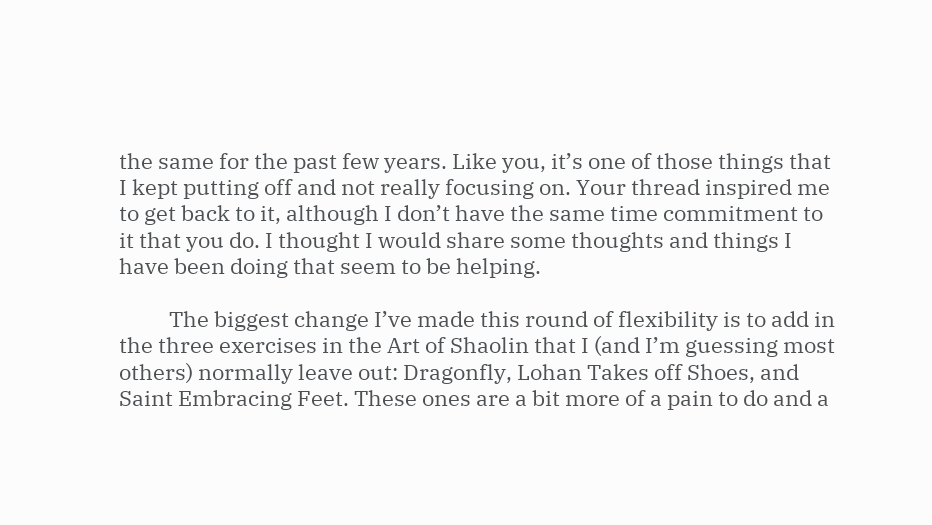the same for the past few years. Like you, it’s one of those things that I kept putting off and not really focusing on. Your thread inspired me to get back to it, although I don’t have the same time commitment to it that you do. I thought I would share some thoughts and things I have been doing that seem to be helping.

          The biggest change I’ve made this round of flexibility is to add in the three exercises in the Art of Shaolin that I (and I’m guessing most others) normally leave out: Dragonfly, Lohan Takes off Shoes, and Saint Embracing Feet. These ones are a bit more of a pain to do and a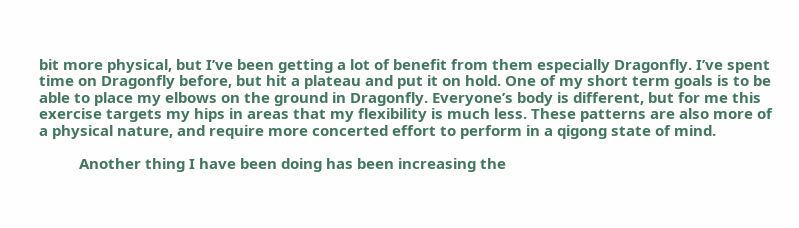bit more physical, but I’ve been getting a lot of benefit from them especially Dragonfly. I’ve spent time on Dragonfly before, but hit a plateau and put it on hold. One of my short term goals is to be able to place my elbows on the ground in Dragonfly. Everyone’s body is different, but for me this exercise targets my hips in areas that my flexibility is much less. These patterns are also more of a physical nature, and require more concerted effort to perform in a qigong state of mind.

          Another thing I have been doing has been increasing the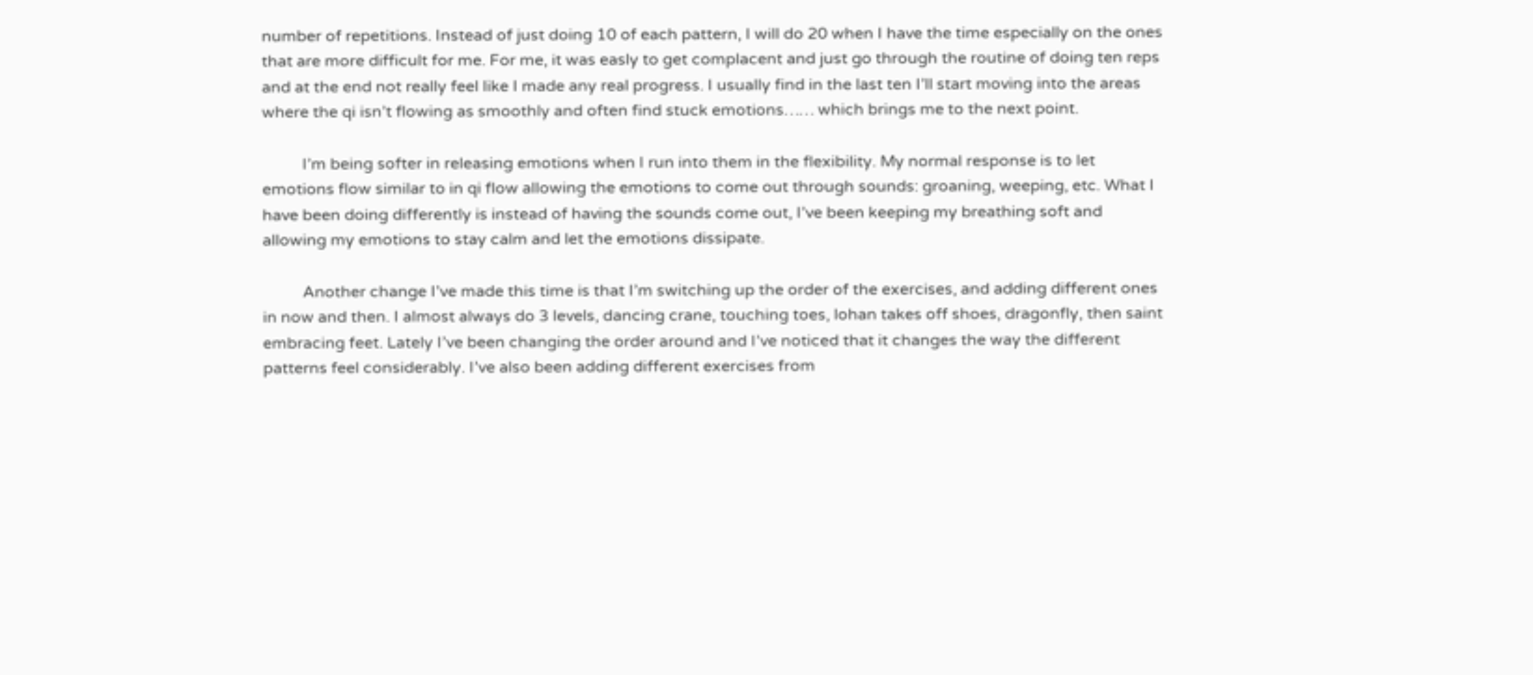number of repetitions. Instead of just doing 10 of each pattern, I will do 20 when I have the time especially on the ones that are more difficult for me. For me, it was easly to get complacent and just go through the routine of doing ten reps and at the end not really feel like I made any real progress. I usually find in the last ten I’ll start moving into the areas where the qi isn’t flowing as smoothly and often find stuck emotions…… which brings me to the next point.

          I’m being softer in releasing emotions when I run into them in the flexibility. My normal response is to let emotions flow similar to in qi flow allowing the emotions to come out through sounds: groaning, weeping, etc. What I have been doing differently is instead of having the sounds come out, I’ve been keeping my breathing soft and allowing my emotions to stay calm and let the emotions dissipate.

          Another change I’ve made this time is that I’m switching up the order of the exercises, and adding different ones in now and then. I almost always do 3 levels, dancing crane, touching toes, lohan takes off shoes, dragonfly, then saint embracing feet. Lately I’ve been changing the order around and I’ve noticed that it changes the way the different patterns feel considerably. I’ve also been adding different exercises from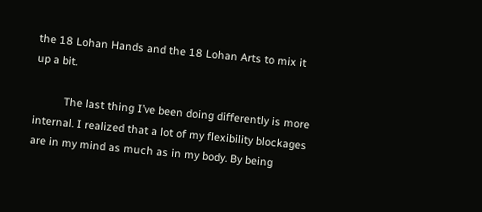the 18 Lohan Hands and the 18 Lohan Arts to mix it up a bit.

          The last thing I’ve been doing differently is more internal. I realized that a lot of my flexibility blockages are in my mind as much as in my body. By being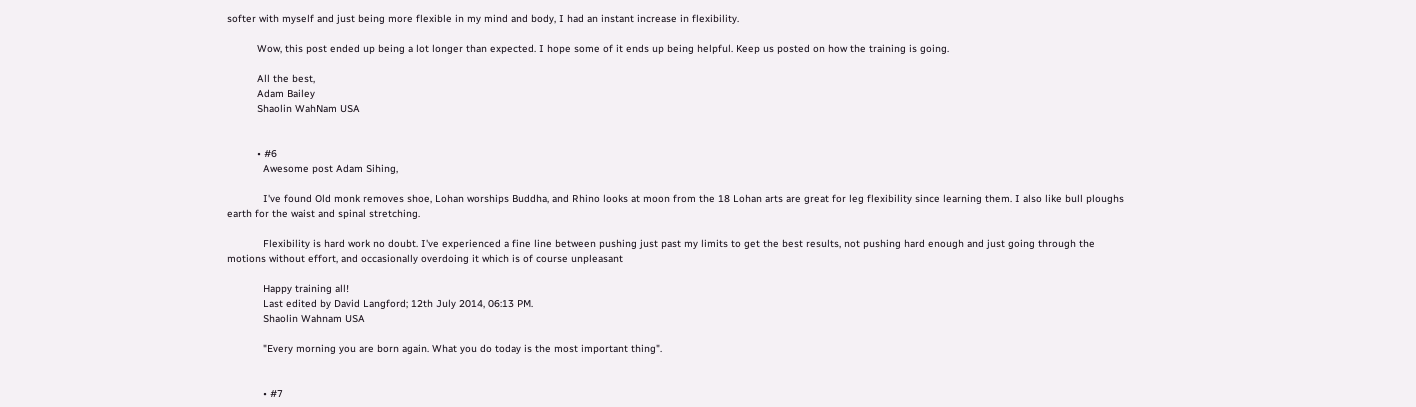softer with myself and just being more flexible in my mind and body, I had an instant increase in flexibility.

          Wow, this post ended up being a lot longer than expected. I hope some of it ends up being helpful. Keep us posted on how the training is going.

          All the best,
          Adam Bailey
          Shaolin WahNam USA


          • #6
            Awesome post Adam Sihing,

            I've found Old monk removes shoe, Lohan worships Buddha, and Rhino looks at moon from the 18 Lohan arts are great for leg flexibility since learning them. I also like bull ploughs earth for the waist and spinal stretching.

            Flexibility is hard work no doubt. I've experienced a fine line between pushing just past my limits to get the best results, not pushing hard enough and just going through the motions without effort, and occasionally overdoing it which is of course unpleasant

            Happy training all!
            Last edited by David Langford; 12th July 2014, 06:13 PM.
            Shaolin Wahnam USA

            "Every morning you are born again. What you do today is the most important thing".


            • #7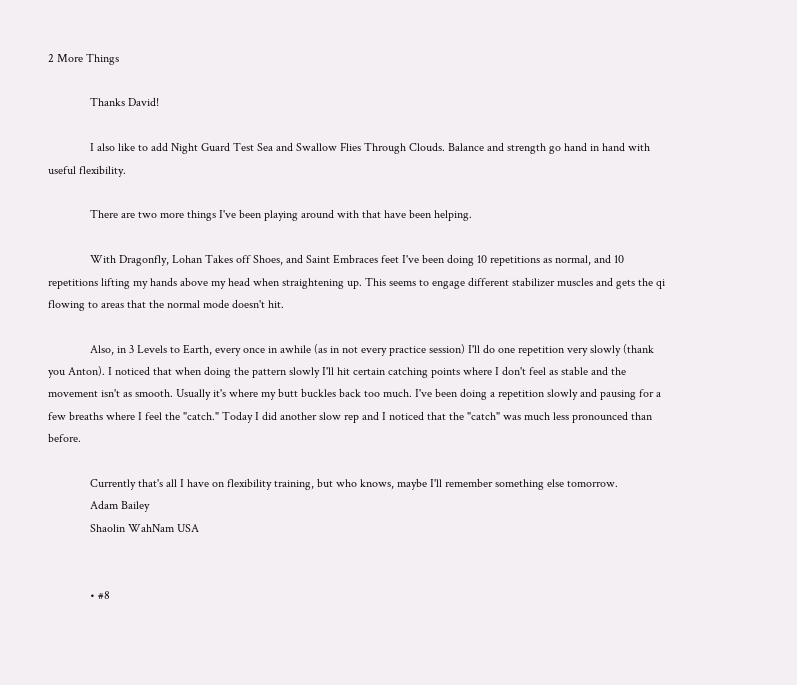2 More Things

              Thanks David!

              I also like to add Night Guard Test Sea and Swallow Flies Through Clouds. Balance and strength go hand in hand with useful flexibility.

              There are two more things I've been playing around with that have been helping.

              With Dragonfly, Lohan Takes off Shoes, and Saint Embraces feet I've been doing 10 repetitions as normal, and 10 repetitions lifting my hands above my head when straightening up. This seems to engage different stabilizer muscles and gets the qi flowing to areas that the normal mode doesn't hit.

              Also, in 3 Levels to Earth, every once in awhile (as in not every practice session) I'll do one repetition very slowly (thank you Anton). I noticed that when doing the pattern slowly I'll hit certain catching points where I don't feel as stable and the movement isn't as smooth. Usually it's where my butt buckles back too much. I've been doing a repetition slowly and pausing for a few breaths where I feel the "catch." Today I did another slow rep and I noticed that the "catch" was much less pronounced than before.

              Currently that's all I have on flexibility training, but who knows, maybe I'll remember something else tomorrow.
              Adam Bailey
              Shaolin WahNam USA


              • #8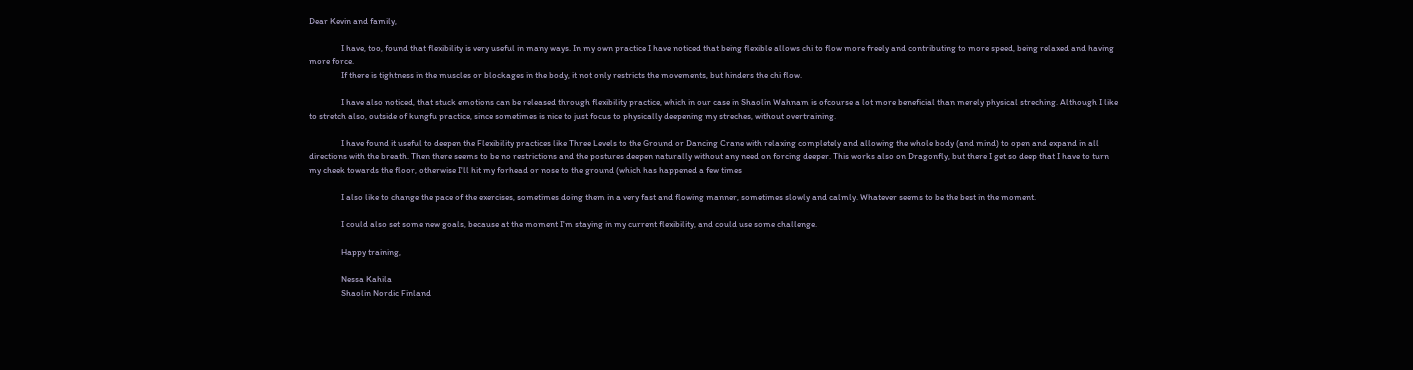Dear Kevin and family,

                I have, too, found that flexibility is very useful in many ways. In my own practice I have noticed that being flexible allows chi to flow more freely and contributing to more speed, being relaxed and having more force.
                If there is tightness in the muscles or blockages in the body, it not only restricts the movements, but hinders the chi flow.

                I have also noticed, that stuck emotions can be released through flexibility practice, which in our case in Shaolin Wahnam is ofcourse a lot more beneficial than merely physical streching. Although I like to stretch also, outside of kungfu practice, since sometimes is nice to just focus to physically deepening my streches, without overtraining.

                I have found it useful to deepen the Flexibility practices like Three Levels to the Ground or Dancing Crane with relaxing completely and allowing the whole body (and mind) to open and expand in all directions with the breath. Then there seems to be no restrictions and the postures deepen naturally without any need on forcing deeper. This works also on Dragonfly, but there I get so deep that I have to turn my cheek towards the floor, otherwise I'll hit my forhead or nose to the ground (which has happened a few times

                I also like to change the pace of the exercises, sometimes doing them in a very fast and flowing manner, sometimes slowly and calmly. Whatever seems to be the best in the moment.

                I could also set some new goals, because at the moment I'm staying in my current flexibility, and could use some challenge.

                Happy training,

                Nessa Kahila
                Shaolin Nordic Finland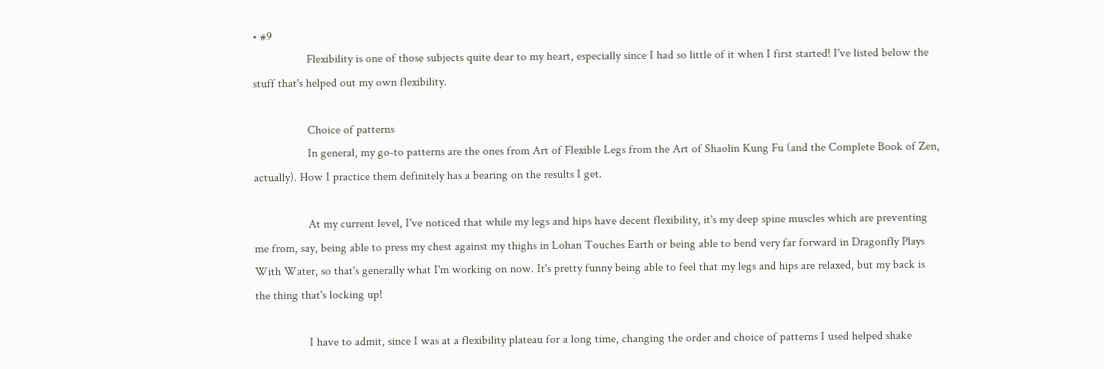• #9
                  Flexibility is one of those subjects quite dear to my heart, especially since I had so little of it when I first started! I've listed below the stuff that's helped out my own flexibility.

                  Choice of patterns
                  In general, my go-to patterns are the ones from Art of Flexible Legs from the Art of Shaolin Kung Fu (and the Complete Book of Zen, actually). How I practice them definitely has a bearing on the results I get.

                  At my current level, I've noticed that while my legs and hips have decent flexibility, it's my deep spine muscles which are preventing me from, say, being able to press my chest against my thighs in Lohan Touches Earth or being able to bend very far forward in Dragonfly Plays With Water, so that's generally what I'm working on now. It's pretty funny being able to feel that my legs and hips are relaxed, but my back is the thing that's locking up!

                  I have to admit, since I was at a flexibility plateau for a long time, changing the order and choice of patterns I used helped shake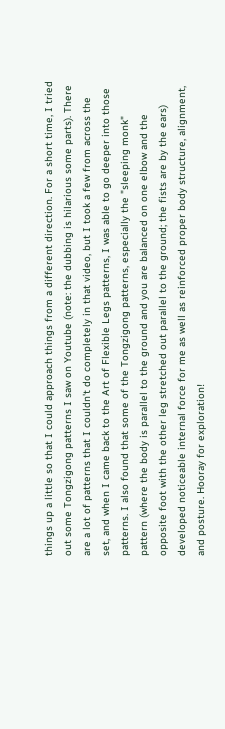things up a little so that I could approach things from a different direction. For a short time, I tried out some Tongzigong patterns I saw on Youtube (note: the dubbing is hilarious some parts). There are a lot of patterns that I couldn't do completely in that video, but I took a few from across the set, and when I came back to the Art of Flexible Legs patterns, I was able to go deeper into those patterns. I also found that some of the Tongzigong patterns, especially the "sleeping monk" pattern (where the body is parallel to the ground and you are balanced on one elbow and the opposite foot with the other leg stretched out parallel to the ground; the fists are by the ears) developed noticeable internal force for me as well as reinforced proper body structure, alignment, and posture. Hooray for exploration!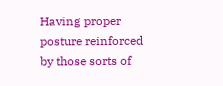Having proper posture reinforced by those sorts of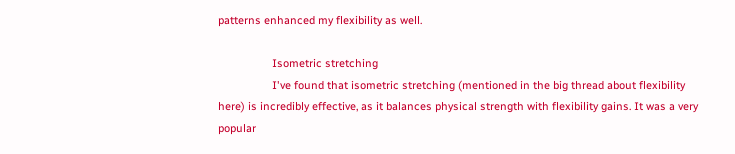patterns enhanced my flexibility as well.

                  Isometric stretching
                  I've found that isometric stretching (mentioned in the big thread about flexibility here) is incredibly effective, as it balances physical strength with flexibility gains. It was a very popular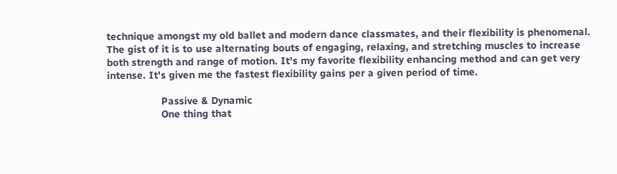technique amongst my old ballet and modern dance classmates, and their flexibility is phenomenal. The gist of it is to use alternating bouts of engaging, relaxing, and stretching muscles to increase both strength and range of motion. It's my favorite flexibility enhancing method and can get very intense. It's given me the fastest flexibility gains per a given period of time.

                  Passive & Dynamic
                  One thing that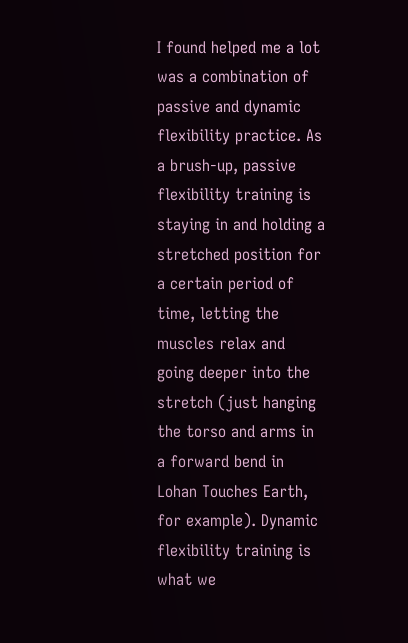I found helped me a lot was a combination of passive and dynamic flexibility practice. As a brush-up, passive flexibility training is staying in and holding a stretched position for a certain period of time, letting the muscles relax and going deeper into the stretch (just hanging the torso and arms in a forward bend in Lohan Touches Earth, for example). Dynamic flexibility training is what we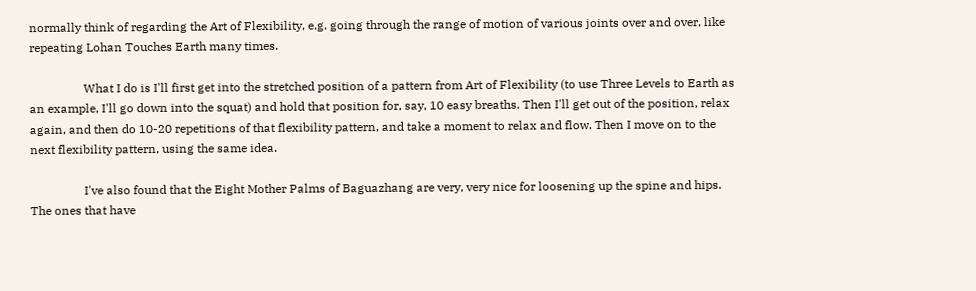normally think of regarding the Art of Flexibility, e.g. going through the range of motion of various joints over and over, like repeating Lohan Touches Earth many times.

                  What I do is I'll first get into the stretched position of a pattern from Art of Flexibility (to use Three Levels to Earth as an example, I'll go down into the squat) and hold that position for, say, 10 easy breaths. Then I'll get out of the position, relax again, and then do 10-20 repetitions of that flexibility pattern, and take a moment to relax and flow. Then I move on to the next flexibility pattern, using the same idea.

                  I've also found that the Eight Mother Palms of Baguazhang are very, very nice for loosening up the spine and hips. The ones that have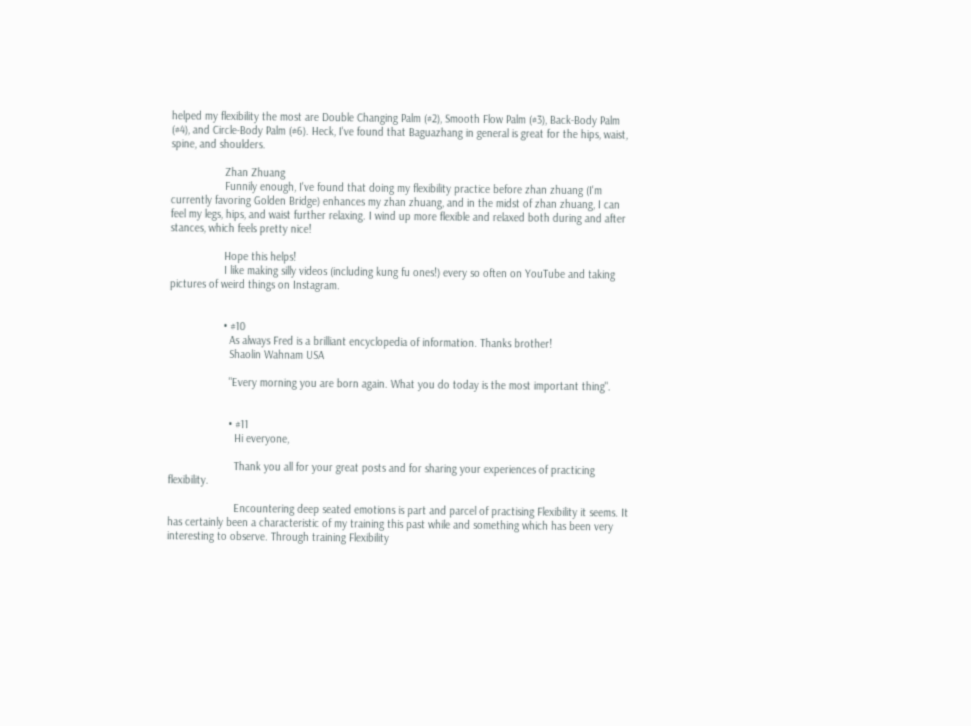helped my flexibility the most are Double Changing Palm (#2), Smooth Flow Palm (#3), Back-Body Palm (#4), and Circle-Body Palm (#6). Heck, I've found that Baguazhang in general is great for the hips, waist, spine, and shoulders.

                  Zhan Zhuang
                  Funnily enough, I've found that doing my flexibility practice before zhan zhuang (I'm currently favoring Golden Bridge) enhances my zhan zhuang, and in the midst of zhan zhuang, I can feel my legs, hips, and waist further relaxing. I wind up more flexible and relaxed both during and after stances, which feels pretty nice!

                  Hope this helps!
                  I like making silly videos (including kung fu ones!) every so often on YouTube and taking pictures of weird things on Instagram.


                  • #10
                    As always Fred is a brilliant encyclopedia of information. Thanks brother!
                    Shaolin Wahnam USA

                    "Every morning you are born again. What you do today is the most important thing".


                    • #11
                      Hi everyone,

                      Thank you all for your great posts and for sharing your experiences of practicing flexibility.

                      Encountering deep seated emotions is part and parcel of practising Flexibility it seems. It has certainly been a characteristic of my training this past while and something which has been very interesting to observe. Through training Flexibility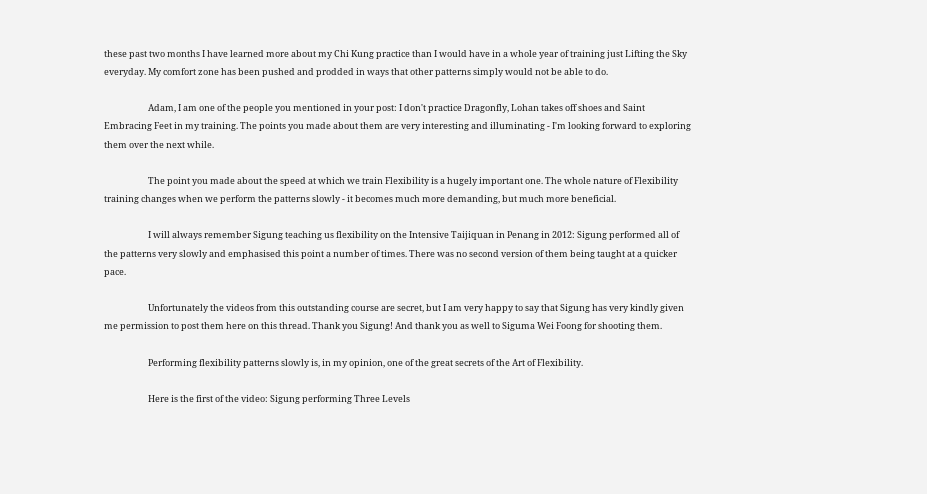these past two months I have learned more about my Chi Kung practice than I would have in a whole year of training just Lifting the Sky everyday. My comfort zone has been pushed and prodded in ways that other patterns simply would not be able to do.

                      Adam, I am one of the people you mentioned in your post: I don't practice Dragonfly, Lohan takes off shoes and Saint Embracing Feet in my training. The points you made about them are very interesting and illuminating - I'm looking forward to exploring them over the next while.

                      The point you made about the speed at which we train Flexibility is a hugely important one. The whole nature of Flexibility training changes when we perform the patterns slowly - it becomes much more demanding, but much more beneficial.

                      I will always remember Sigung teaching us flexibility on the Intensive Taijiquan in Penang in 2012: Sigung performed all of the patterns very slowly and emphasised this point a number of times. There was no second version of them being taught at a quicker pace.

                      Unfortunately the videos from this outstanding course are secret, but I am very happy to say that Sigung has very kindly given me permission to post them here on this thread. Thank you Sigung! And thank you as well to Siguma Wei Foong for shooting them.

                      Performing flexibility patterns slowly is, in my opinion, one of the great secrets of the Art of Flexibility.

                      Here is the first of the video: Sigung performing Three Levels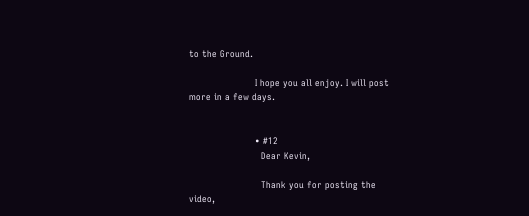to the Ground.

                      I hope you all enjoy. I will post more in a few days.


                      • #12
                        Dear Kevin,

                        Thank you for posting the video,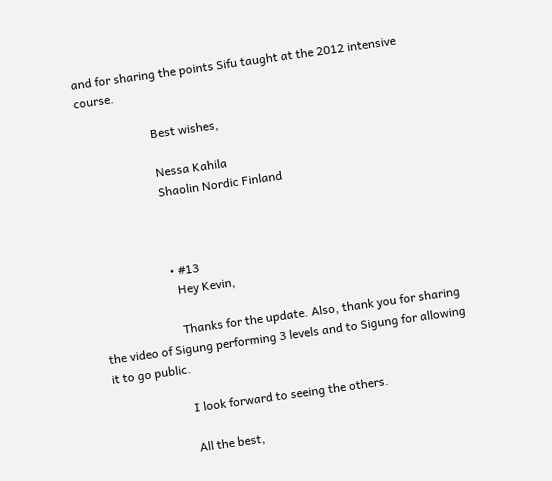and for sharing the points Sifu taught at the 2012 intensive course.

                        Best wishes,

                        Nessa Kahila
                        Shaolin Nordic Finland



                        • #13
                          Hey Kevin,

                          Thanks for the update. Also, thank you for sharing the video of Sigung performing 3 levels and to Sigung for allowing it to go public.

                          I look forward to seeing the others.

                          All the best,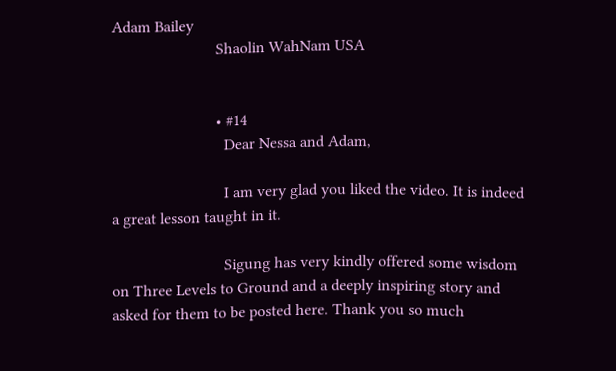Adam Bailey
                          Shaolin WahNam USA


                          • #14
                            Dear Nessa and Adam,

                            I am very glad you liked the video. It is indeed a great lesson taught in it.

                            Sigung has very kindly offered some wisdom on Three Levels to Ground and a deeply inspiring story and asked for them to be posted here. Thank you so much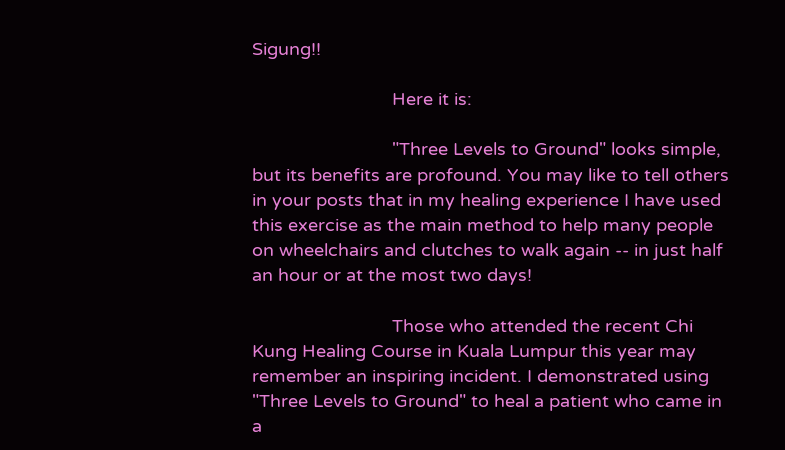Sigung!!

                            Here it is:

                            "Three Levels to Ground" looks simple, but its benefits are profound. You may like to tell others in your posts that in my healing experience I have used this exercise as the main method to help many people on wheelchairs and clutches to walk again -- in just half an hour or at the most two days!

                            Those who attended the recent Chi Kung Healing Course in Kuala Lumpur this year may remember an inspiring incident. I demonstrated using "Three Levels to Ground" to heal a patient who came in a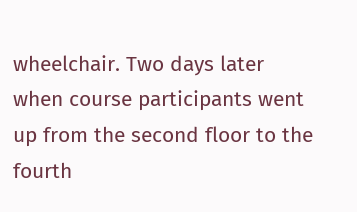wheelchair. Two days later when course participants went up from the second floor to the fourth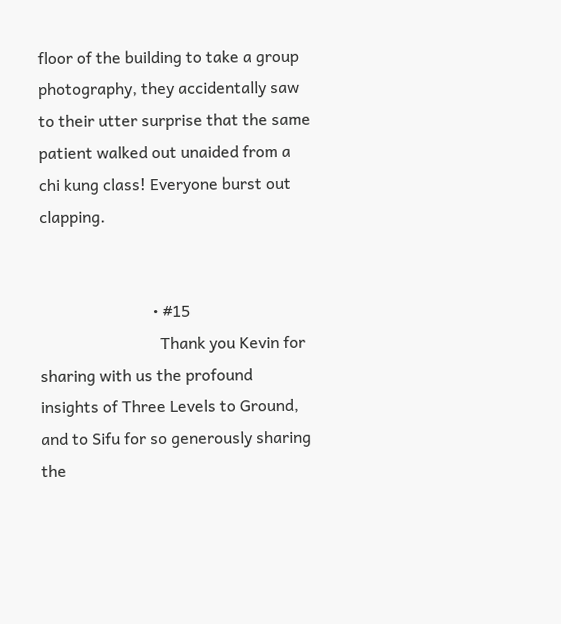floor of the building to take a group photography, they accidentally saw to their utter surprise that the same patient walked out unaided from a chi kung class! Everyone burst out clapping.


                            • #15
                              Thank you Kevin for sharing with us the profound insights of Three Levels to Ground, and to Sifu for so generously sharing the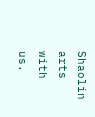Shaolin arts with us.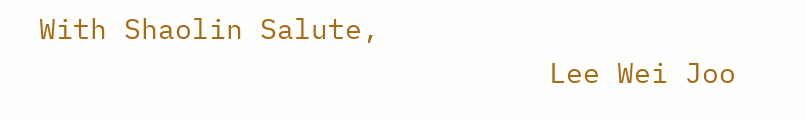With Shaolin Salute,
                              Lee Wei Joo